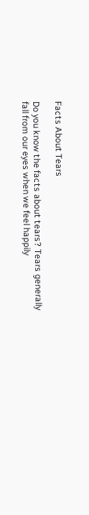Facts About Tears

Do you know the facts about tears? Tears generally fall from our eyes when we feel happily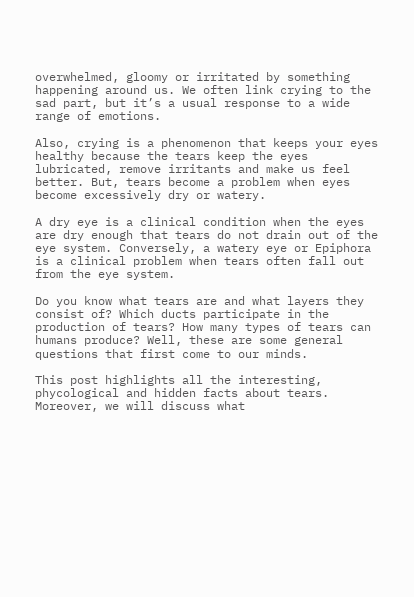overwhelmed, gloomy or irritated by something happening around us. We often link crying to the sad part, but it’s a usual response to a wide range of emotions.

Also, crying is a phenomenon that keeps your eyes healthy because the tears keep the eyes lubricated, remove irritants and make us feel better. But, tears become a problem when eyes become excessively dry or watery.

A dry eye is a clinical condition when the eyes are dry enough that tears do not drain out of the eye system. Conversely, a watery eye or Epiphora is a clinical problem when tears often fall out from the eye system.

Do you know what tears are and what layers they consist of? Which ducts participate in the production of tears? How many types of tears can humans produce? Well, these are some general questions that first come to our minds.

This post highlights all the interesting, phycological and hidden facts about tears. Moreover, we will discuss what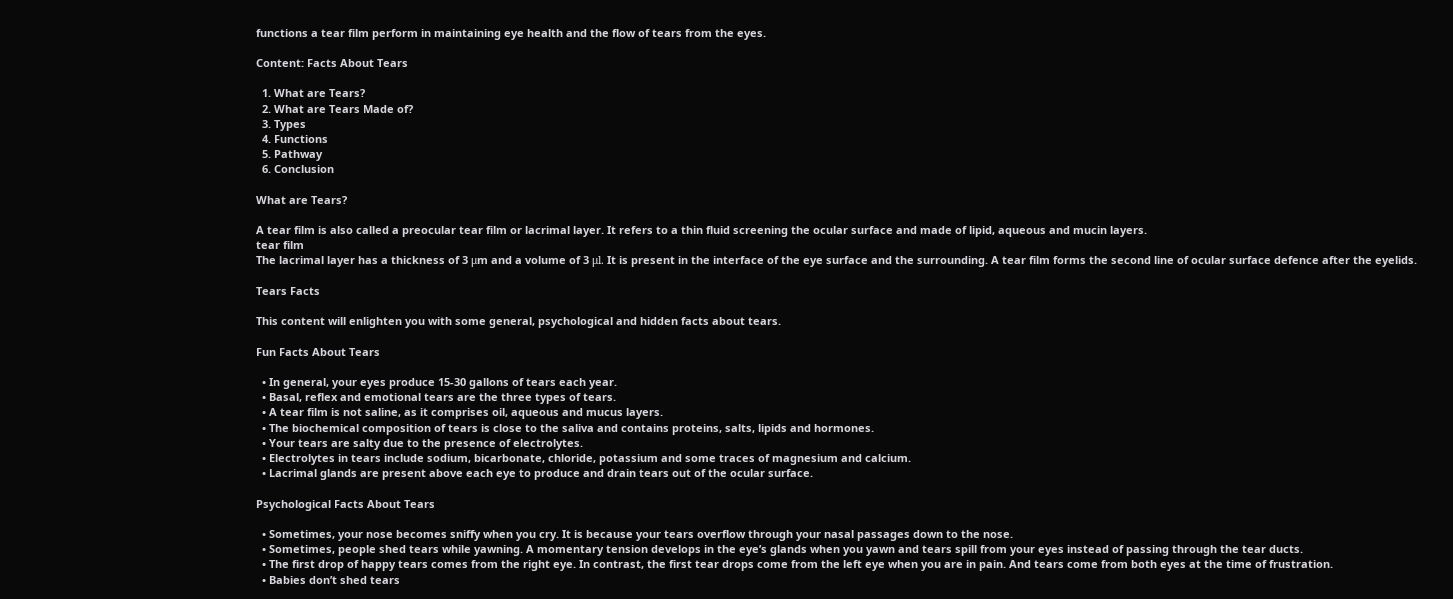functions a tear film perform in maintaining eye health and the flow of tears from the eyes.

Content: Facts About Tears

  1. What are Tears?
  2. What are Tears Made of?
  3. Types
  4. Functions
  5. Pathway
  6. Conclusion

What are Tears?

A tear film is also called a preocular tear film or lacrimal layer. It refers to a thin fluid screening the ocular surface and made of lipid, aqueous and mucin layers.
tear film
The lacrimal layer has a thickness of 3 μm and a volume of 3 μl. It is present in the interface of the eye surface and the surrounding. A tear film forms the second line of ocular surface defence after the eyelids.

Tears Facts

This content will enlighten you with some general, psychological and hidden facts about tears.

Fun Facts About Tears

  • In general, your eyes produce 15-30 gallons of tears each year.
  • Basal, reflex and emotional tears are the three types of tears.
  • A tear film is not saline, as it comprises oil, aqueous and mucus layers.
  • The biochemical composition of tears is close to the saliva and contains proteins, salts, lipids and hormones.
  • Your tears are salty due to the presence of electrolytes.
  • Electrolytes in tears include sodium, bicarbonate, chloride, potassium and some traces of magnesium and calcium.
  • Lacrimal glands are present above each eye to produce and drain tears out of the ocular surface.

Psychological Facts About Tears

  • Sometimes, your nose becomes sniffy when you cry. It is because your tears overflow through your nasal passages down to the nose.
  • Sometimes, people shed tears while yawning. A momentary tension develops in the eye’s glands when you yawn and tears spill from your eyes instead of passing through the tear ducts.
  • The first drop of happy tears comes from the right eye. In contrast, the first tear drops come from the left eye when you are in pain. And tears come from both eyes at the time of frustration.
  • Babies don’t shed tears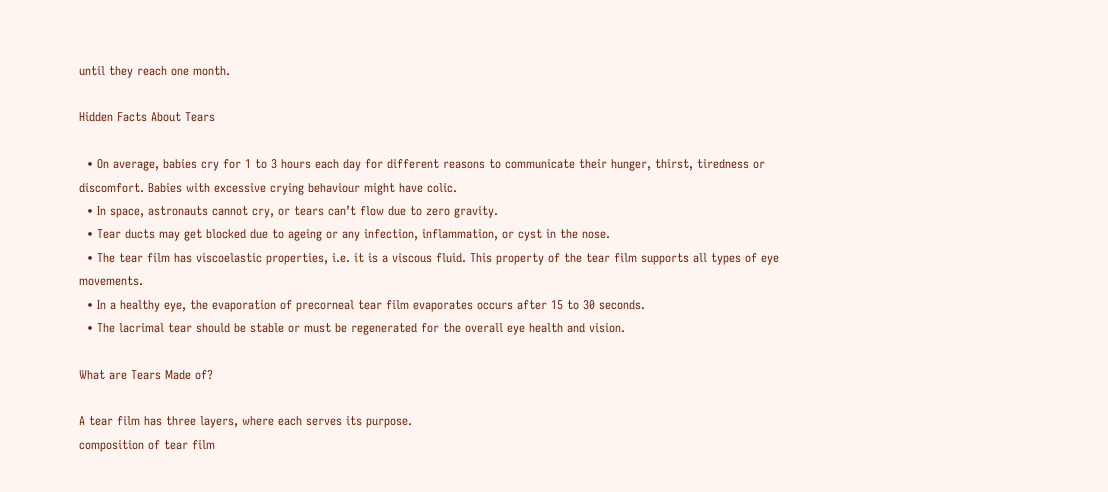until they reach one month.

Hidden Facts About Tears

  • On average, babies cry for 1 to 3 hours each day for different reasons to communicate their hunger, thirst, tiredness or discomfort. Babies with excessive crying behaviour might have colic.
  • In space, astronauts cannot cry, or tears can’t flow due to zero gravity.
  • Tear ducts may get blocked due to ageing or any infection, inflammation, or cyst in the nose.
  • The tear film has viscoelastic properties, i.e. it is a viscous fluid. This property of the tear film supports all types of eye movements.
  • In a healthy eye, the evaporation of precorneal tear film evaporates occurs after 15 to 30 seconds.
  • The lacrimal tear should be stable or must be regenerated for the overall eye health and vision.

What are Tears Made of?

A tear film has three layers, where each serves its purpose.
composition of tear film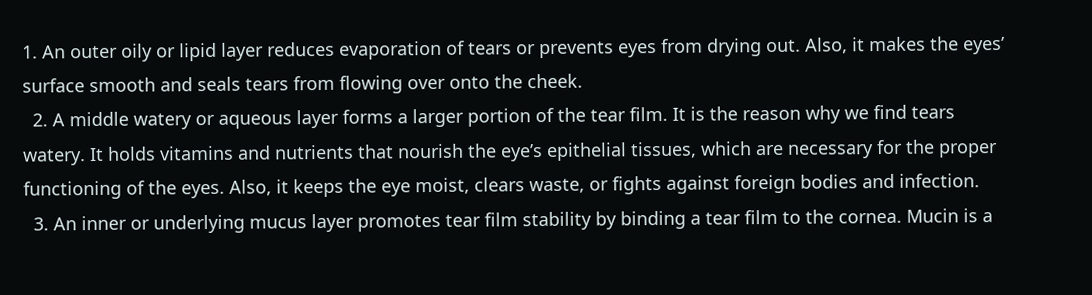1. An outer oily or lipid layer reduces evaporation of tears or prevents eyes from drying out. Also, it makes the eyes’ surface smooth and seals tears from flowing over onto the cheek.
  2. A middle watery or aqueous layer forms a larger portion of the tear film. It is the reason why we find tears watery. It holds vitamins and nutrients that nourish the eye’s epithelial tissues, which are necessary for the proper functioning of the eyes. Also, it keeps the eye moist, clears waste, or fights against foreign bodies and infection.
  3. An inner or underlying mucus layer promotes tear film stability by binding a tear film to the cornea. Mucin is a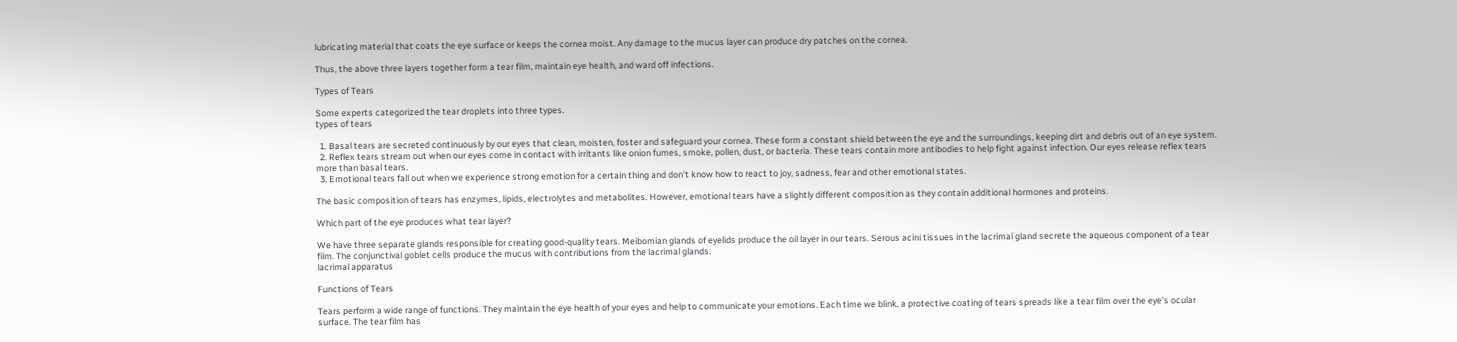lubricating material that coats the eye surface or keeps the cornea moist. Any damage to the mucus layer can produce dry patches on the cornea.

Thus, the above three layers together form a tear film, maintain eye health, and ward off infections.

Types of Tears

Some experts categorized the tear droplets into three types.
types of tears

  1. Basal tears are secreted continuously by our eyes that clean, moisten, foster and safeguard your cornea. These form a constant shield between the eye and the surroundings, keeping dirt and debris out of an eye system.
  2. Reflex tears stream out when our eyes come in contact with irritants like onion fumes, smoke, pollen, dust, or bacteria. These tears contain more antibodies to help fight against infection. Our eyes release reflex tears more than basal tears.
  3. Emotional tears fall out when we experience strong emotion for a certain thing and don’t know how to react to joy, sadness, fear and other emotional states.

The basic composition of tears has enzymes, lipids, electrolytes and metabolites. However, emotional tears have a slightly different composition as they contain additional hormones and proteins.

Which part of the eye produces what tear layer?

We have three separate glands responsible for creating good-quality tears. Meibomian glands of eyelids produce the oil layer in our tears. Serous acini tissues in the lacrimal gland secrete the aqueous component of a tear film. The conjunctival goblet cells produce the mucus with contributions from the lacrimal glands.
lacrimal apparatus

Functions of Tears

Tears perform a wide range of functions. They maintain the eye health of your eyes and help to communicate your emotions. Each time we blink, a protective coating of tears spreads like a tear film over the eye’s ocular surface. The tear film has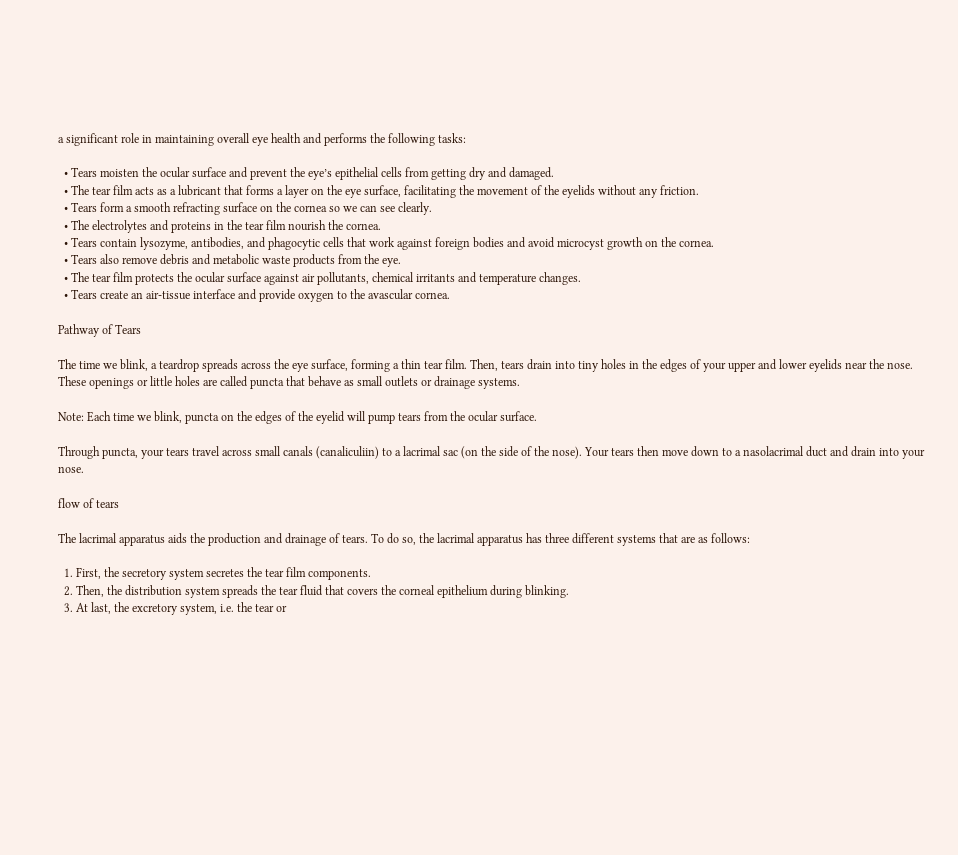a significant role in maintaining overall eye health and performs the following tasks:

  • Tears moisten the ocular surface and prevent the eye’s epithelial cells from getting dry and damaged.
  • The tear film acts as a lubricant that forms a layer on the eye surface, facilitating the movement of the eyelids without any friction.
  • Tears form a smooth refracting surface on the cornea so we can see clearly.
  • The electrolytes and proteins in the tear film nourish the cornea.
  • Tears contain lysozyme, antibodies, and phagocytic cells that work against foreign bodies and avoid microcyst growth on the cornea.
  • Tears also remove debris and metabolic waste products from the eye.
  • The tear film protects the ocular surface against air pollutants, chemical irritants and temperature changes.
  • Tears create an air-tissue interface and provide oxygen to the avascular cornea.

Pathway of Tears

The time we blink, a teardrop spreads across the eye surface, forming a thin tear film. Then, tears drain into tiny holes in the edges of your upper and lower eyelids near the nose. These openings or little holes are called puncta that behave as small outlets or drainage systems.

Note: Each time we blink, puncta on the edges of the eyelid will pump tears from the ocular surface.

Through puncta, your tears travel across small canals (canaliculiin) to a lacrimal sac (on the side of the nose). Your tears then move down to a nasolacrimal duct and drain into your nose.

flow of tears

The lacrimal apparatus aids the production and drainage of tears. To do so, the lacrimal apparatus has three different systems that are as follows:

  1. First, the secretory system secretes the tear film components.
  2. Then, the distribution system spreads the tear fluid that covers the corneal epithelium during blinking.
  3. At last, the excretory system, i.e. the tear or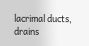lacrimal ducts, drains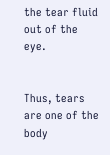the tear fluid out of the eye.


Thus, tears are one of the body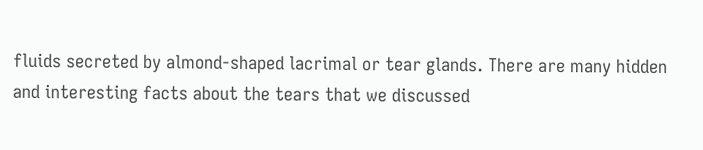fluids secreted by almond-shaped lacrimal or tear glands. There are many hidden and interesting facts about the tears that we discussed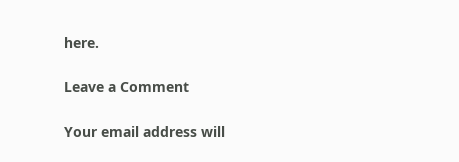here.

Leave a Comment

Your email address will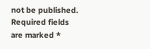not be published. Required fields are marked *